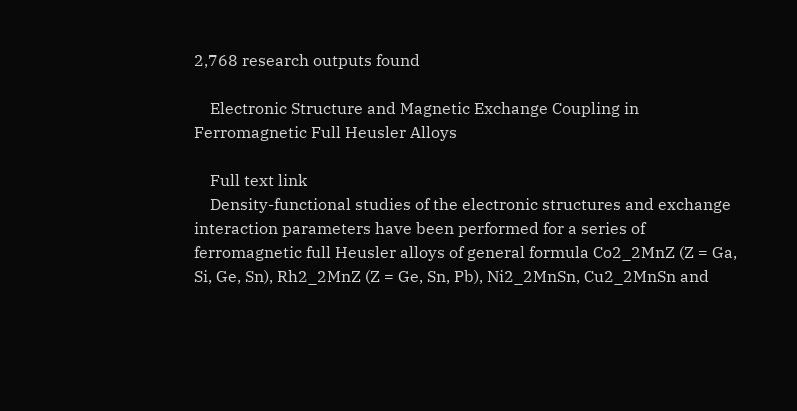2,768 research outputs found

    Electronic Structure and Magnetic Exchange Coupling in Ferromagnetic Full Heusler Alloys

    Full text link
    Density-functional studies of the electronic structures and exchange interaction parameters have been performed for a series of ferromagnetic full Heusler alloys of general formula Co2_2MnZ (Z = Ga, Si, Ge, Sn), Rh2_2MnZ (Z = Ge, Sn, Pb), Ni2_2MnSn, Cu2_2MnSn and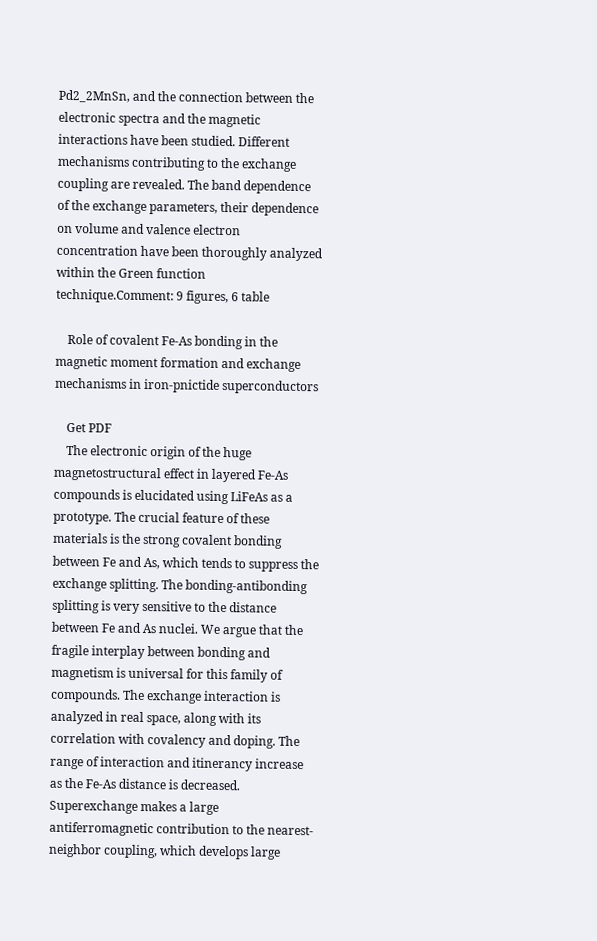Pd2_2MnSn, and the connection between the electronic spectra and the magnetic interactions have been studied. Different mechanisms contributing to the exchange coupling are revealed. The band dependence of the exchange parameters, their dependence on volume and valence electron concentration have been thoroughly analyzed within the Green function technique.Comment: 9 figures, 6 table

    Role of covalent Fe-As bonding in the magnetic moment formation and exchange mechanisms in iron-pnictide superconductors

    Get PDF
    The electronic origin of the huge magnetostructural effect in layered Fe-As compounds is elucidated using LiFeAs as a prototype. The crucial feature of these materials is the strong covalent bonding between Fe and As, which tends to suppress the exchange splitting. The bonding-antibonding splitting is very sensitive to the distance between Fe and As nuclei. We argue that the fragile interplay between bonding and magnetism is universal for this family of compounds. The exchange interaction is analyzed in real space, along with its correlation with covalency and doping. The range of interaction and itinerancy increase as the Fe-As distance is decreased. Superexchange makes a large antiferromagnetic contribution to the nearest-neighbor coupling, which develops large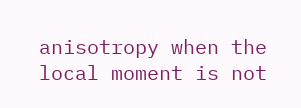anisotropy when the local moment is not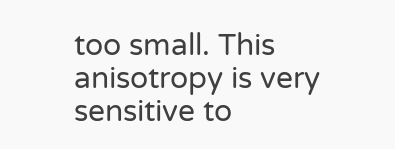too small. This anisotropy is very sensitive to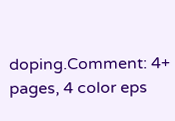doping.Comment: 4+ pages, 4 color eps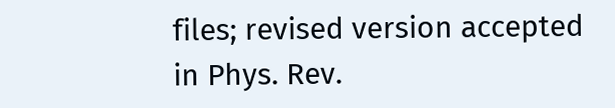files; revised version accepted in Phys. Rev.